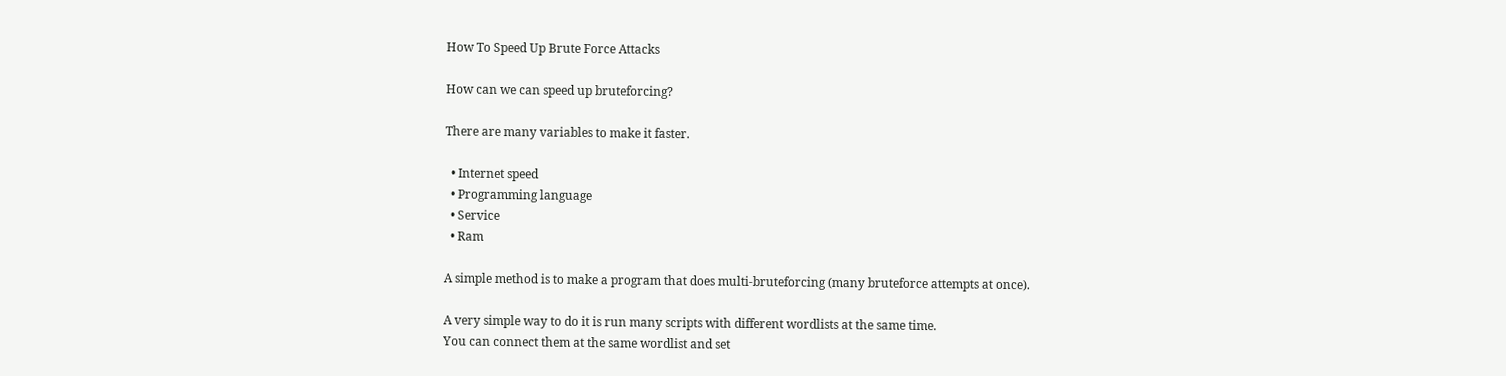How To Speed Up Brute Force Attacks

How can we can speed up bruteforcing?

There are many variables to make it faster.

  • Internet speed
  • Programming language
  • Service
  • Ram

A simple method is to make a program that does multi-bruteforcing (many bruteforce attempts at once).

A very simple way to do it is run many scripts with different wordlists at the same time.
You can connect them at the same wordlist and set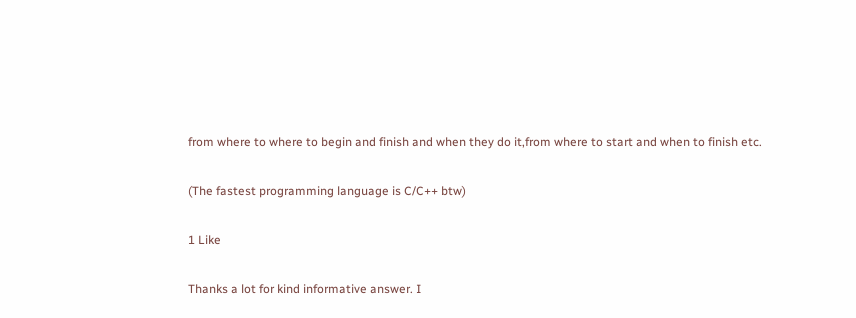from where to where to begin and finish and when they do it,from where to start and when to finish etc.

(The fastest programming language is C/C++ btw)

1 Like

Thanks a lot for kind informative answer. I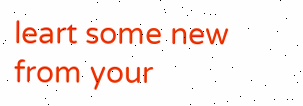leart some new from your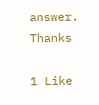answer. Thanks

1 Like